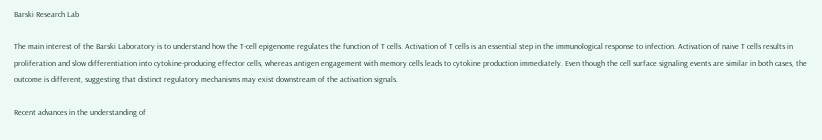Barski Research Lab

The main interest of the Barski Laboratory is to understand how the T-cell epigenome regulates the function of T cells. Activation of T cells is an essential step in the immunological response to infection. Activation of naive T cells results in proliferation and slow differentiation into cytokine-producing effector cells, whereas antigen engagement with memory cells leads to cytokine production immediately. Even though the cell surface signaling events are similar in both cases, the outcome is different, suggesting that distinct regulatory mechanisms may exist downstream of the activation signals.

Recent advances in the understanding of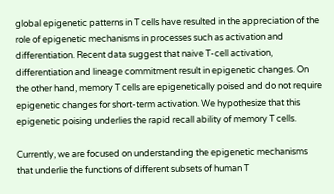global epigenetic patterns in T cells have resulted in the appreciation of the role of epigenetic mechanisms in processes such as activation and differentiation. Recent data suggest that naive T-cell activation, differentiation and lineage commitment result in epigenetic changes. On the other hand, memory T cells are epigenetically poised and do not require epigenetic changes for short-term activation. We hypothesize that this epigenetic poising underlies the rapid recall ability of memory T cells.

Currently, we are focused on understanding the epigenetic mechanisms that underlie the functions of different subsets of human T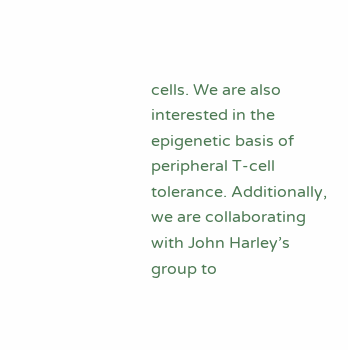cells. We are also interested in the epigenetic basis of peripheral T-cell tolerance. Additionally, we are collaborating with John Harley’s group to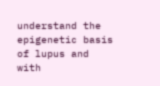understand the epigenetic basis of lupus and with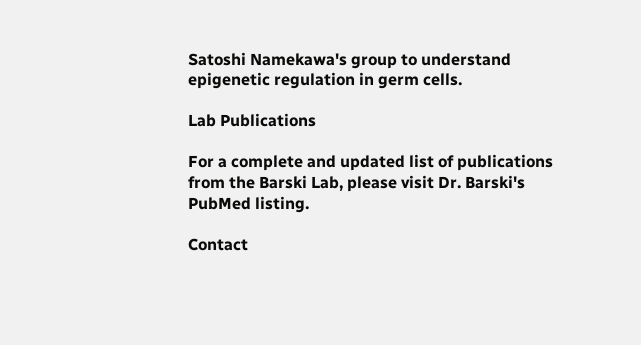Satoshi Namekawa's group to understand epigenetic regulation in germ cells.

Lab Publications

For a complete and updated list of publications from the Barski Lab, please visit Dr. Barski's PubMed listing.

Contact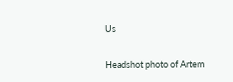Us

Headshot photo of Artem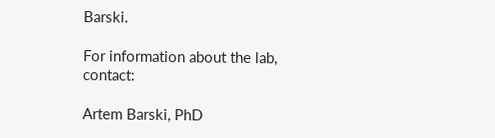Barski.

For information about the lab, contact:

Artem Barski, PhD